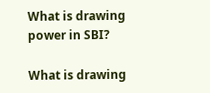What is drawing power in SBI?

What is drawing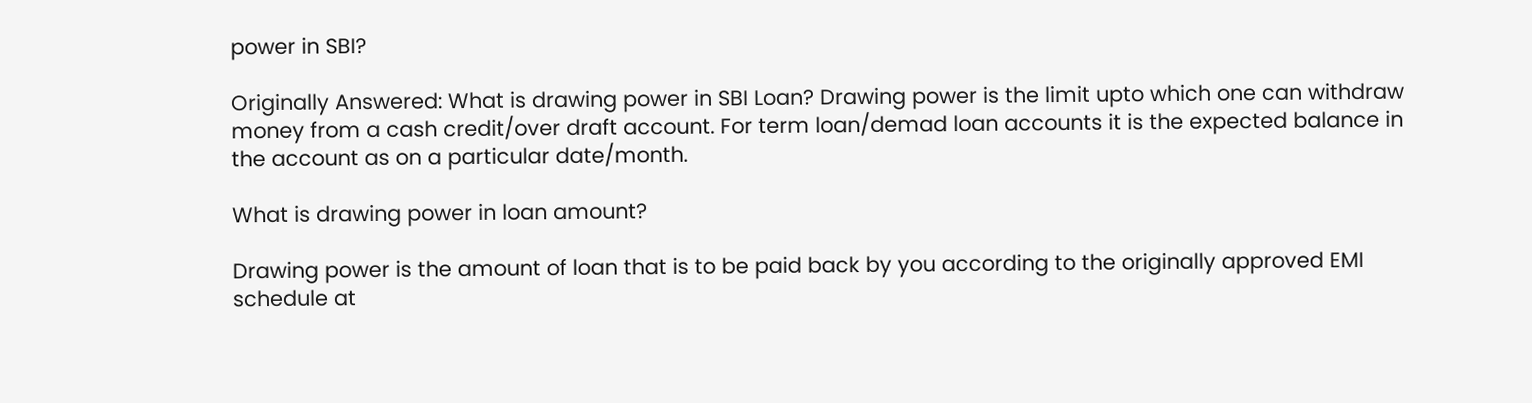power in SBI?

Originally Answered: What is drawing power in SBI Loan? Drawing power is the limit upto which one can withdraw money from a cash credit/over draft account. For term loan/demad loan accounts it is the expected balance in the account as on a particular date/month.

What is drawing power in loan amount?

Drawing power is the amount of loan that is to be paid back by you according to the originally approved EMI schedule at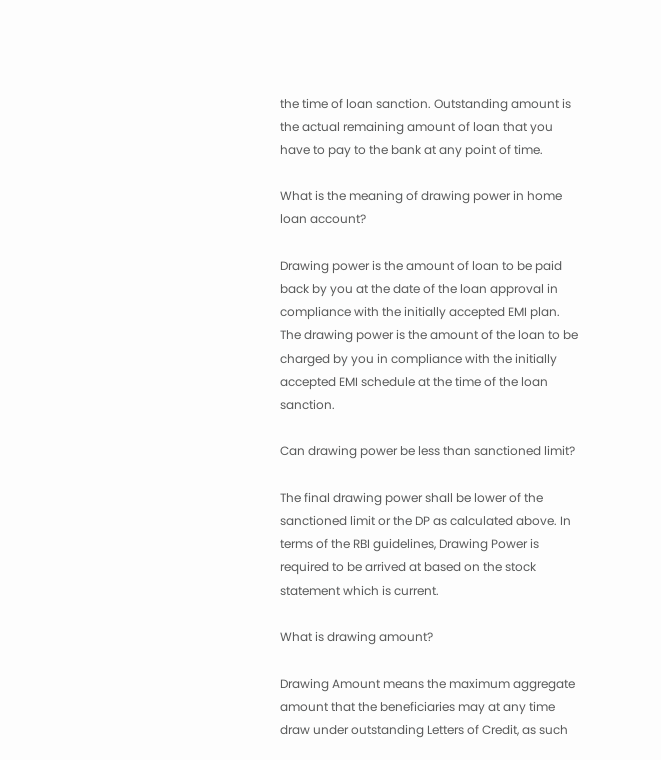the time of loan sanction. Outstanding amount is the actual remaining amount of loan that you have to pay to the bank at any point of time.

What is the meaning of drawing power in home loan account?

Drawing power is the amount of loan to be paid back by you at the date of the loan approval in compliance with the initially accepted EMI plan. The drawing power is the amount of the loan to be charged by you in compliance with the initially accepted EMI schedule at the time of the loan sanction.

Can drawing power be less than sanctioned limit?

The final drawing power shall be lower of the sanctioned limit or the DP as calculated above. In terms of the RBI guidelines, Drawing Power is required to be arrived at based on the stock statement which is current.

What is drawing amount?

Drawing Amount means the maximum aggregate amount that the beneficiaries may at any time draw under outstanding Letters of Credit, as such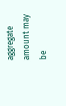aggregate amount may be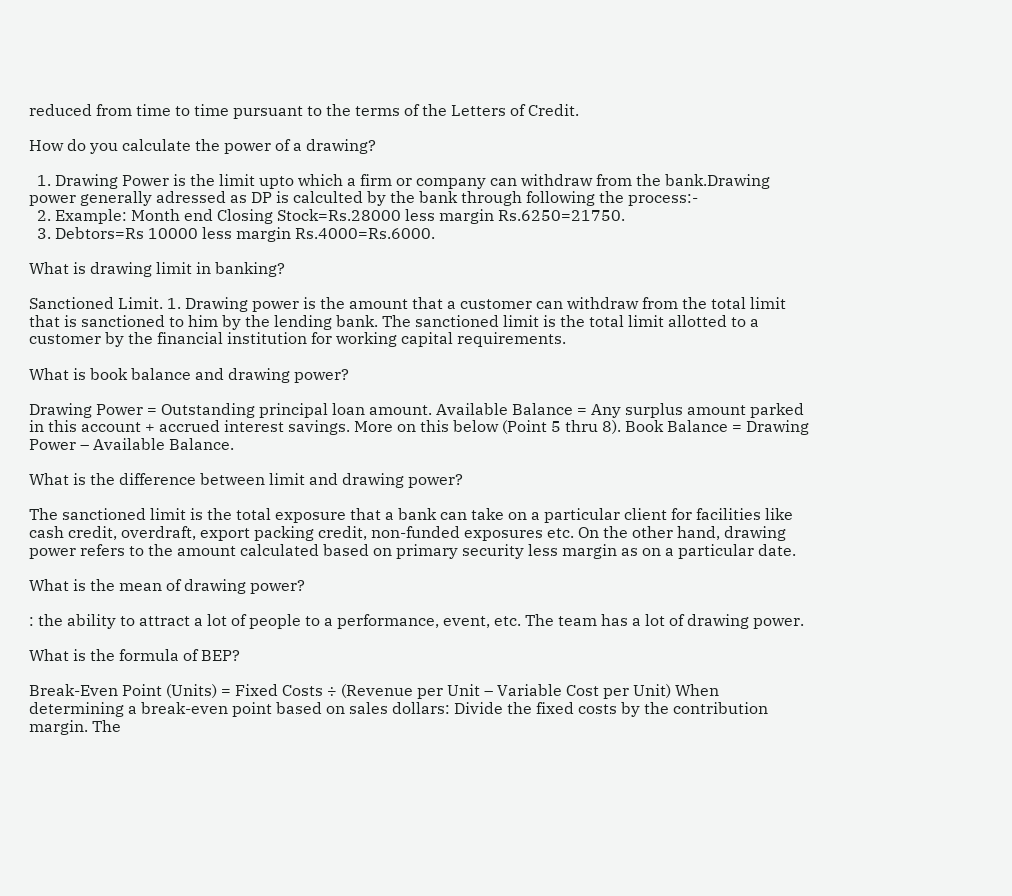reduced from time to time pursuant to the terms of the Letters of Credit.

How do you calculate the power of a drawing?

  1. Drawing Power is the limit upto which a firm or company can withdraw from the bank.Drawing power generally adressed as DP is calculted by the bank through following the process:-
  2. Example: Month end Closing Stock=Rs.28000 less margin Rs.6250=21750.
  3. Debtors=Rs 10000 less margin Rs.4000=Rs.6000.

What is drawing limit in banking?

Sanctioned Limit. 1. Drawing power is the amount that a customer can withdraw from the total limit that is sanctioned to him by the lending bank. The sanctioned limit is the total limit allotted to a customer by the financial institution for working capital requirements.

What is book balance and drawing power?

Drawing Power = Outstanding principal loan amount. Available Balance = Any surplus amount parked in this account + accrued interest savings. More on this below (Point 5 thru 8). Book Balance = Drawing Power – Available Balance.

What is the difference between limit and drawing power?

The sanctioned limit is the total exposure that a bank can take on a particular client for facilities like cash credit, overdraft, export packing credit, non-funded exposures etc. On the other hand, drawing power refers to the amount calculated based on primary security less margin as on a particular date.

What is the mean of drawing power?

: the ability to attract a lot of people to a performance, event, etc. The team has a lot of drawing power.

What is the formula of BEP?

Break-Even Point (Units) = Fixed Costs ÷ (Revenue per Unit – Variable Cost per Unit) When determining a break-even point based on sales dollars: Divide the fixed costs by the contribution margin. The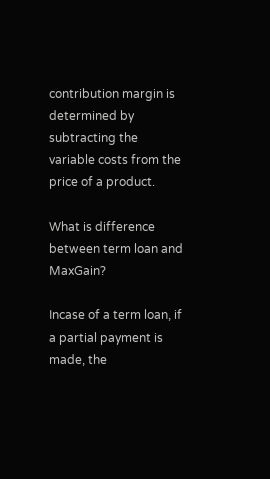contribution margin is determined by subtracting the variable costs from the price of a product.

What is difference between term loan and MaxGain?

Incase of a term loan, if a partial payment is made, the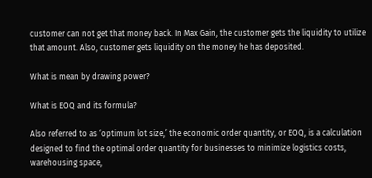customer can not get that money back. In Max Gain, the customer gets the liquidity to utilize that amount. Also, customer gets liquidity on the money he has deposited.

What is mean by drawing power?

What is EOQ and its formula?

Also referred to as ‘optimum lot size,’ the economic order quantity, or EOQ, is a calculation designed to find the optimal order quantity for businesses to minimize logistics costs, warehousing space,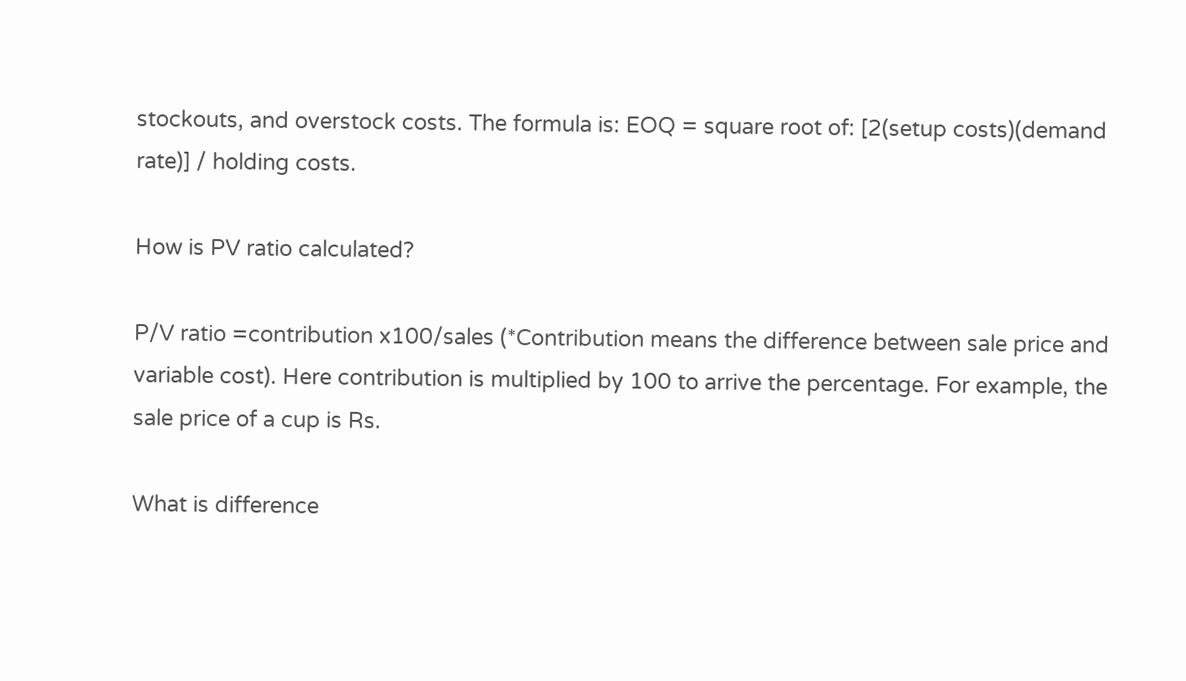stockouts, and overstock costs. The formula is: EOQ = square root of: [2(setup costs)(demand rate)] / holding costs.

How is PV ratio calculated?

P/V ratio =contribution x100/sales (*Contribution means the difference between sale price and variable cost). Here contribution is multiplied by 100 to arrive the percentage. For example, the sale price of a cup is Rs.

What is difference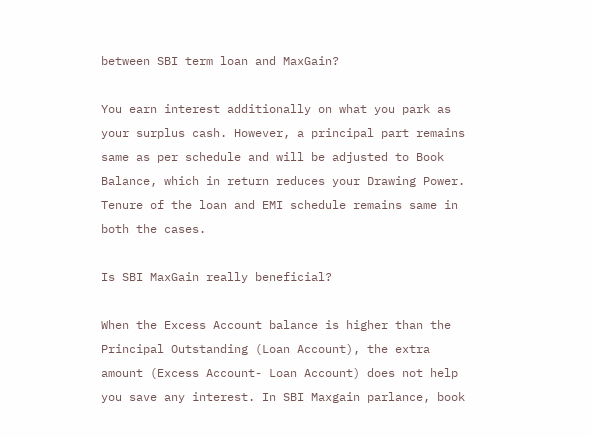between SBI term loan and MaxGain?

You earn interest additionally on what you park as your surplus cash. However, a principal part remains same as per schedule and will be adjusted to Book Balance, which in return reduces your Drawing Power. Tenure of the loan and EMI schedule remains same in both the cases.

Is SBI MaxGain really beneficial?

When the Excess Account balance is higher than the Principal Outstanding (Loan Account), the extra amount (Excess Account- Loan Account) does not help you save any interest. In SBI Maxgain parlance, book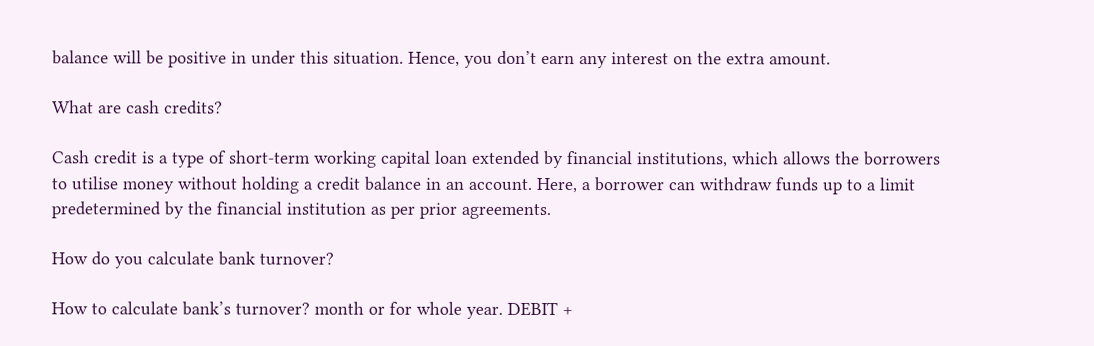balance will be positive in under this situation. Hence, you don’t earn any interest on the extra amount.

What are cash credits?

Cash credit is a type of short-term working capital loan extended by financial institutions, which allows the borrowers to utilise money without holding a credit balance in an account. Here, a borrower can withdraw funds up to a limit predetermined by the financial institution as per prior agreements.

How do you calculate bank turnover?

How to calculate bank’s turnover? month or for whole year. DEBIT +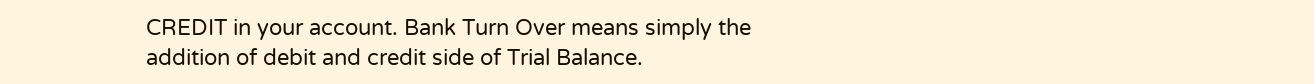CREDIT in your account. Bank Turn Over means simply the addition of debit and credit side of Trial Balance.